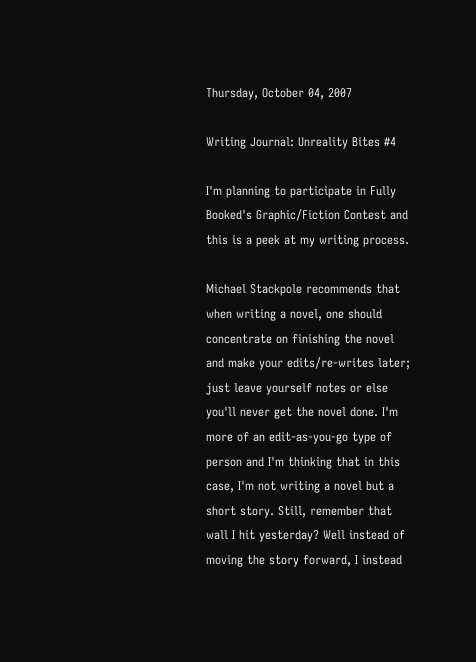Thursday, October 04, 2007

Writing Journal: Unreality Bites #4

I'm planning to participate in Fully Booked's Graphic/Fiction Contest and this is a peek at my writing process.

Michael Stackpole recommends that when writing a novel, one should concentrate on finishing the novel and make your edits/re-writes later; just leave yourself notes or else you'll never get the novel done. I'm more of an edit-as-you-go type of person and I'm thinking that in this case, I'm not writing a novel but a short story. Still, remember that wall I hit yesterday? Well instead of moving the story forward, I instead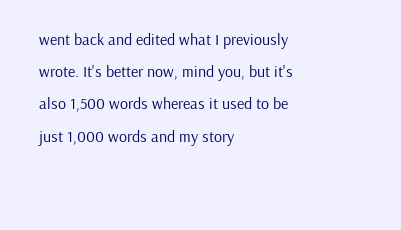went back and edited what I previously wrote. It's better now, mind you, but it's also 1,500 words whereas it used to be just 1,000 words and my story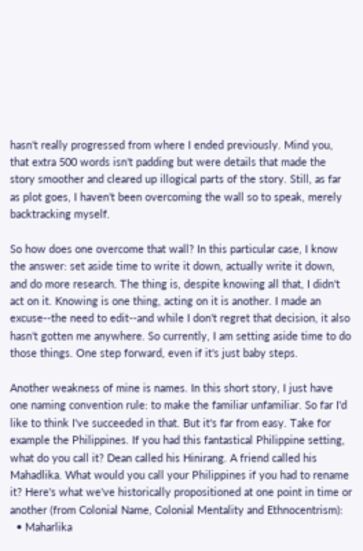hasn't really progressed from where I ended previously. Mind you, that extra 500 words isn't padding but were details that made the story smoother and cleared up illogical parts of the story. Still, as far as plot goes, I haven't been overcoming the wall so to speak, merely backtracking myself.

So how does one overcome that wall? In this particular case, I know the answer: set aside time to write it down, actually write it down, and do more research. The thing is, despite knowing all that, I didn't act on it. Knowing is one thing, acting on it is another. I made an excuse--the need to edit--and while I don't regret that decision, it also hasn't gotten me anywhere. So currently, I am setting aside time to do those things. One step forward, even if it's just baby steps.

Another weakness of mine is names. In this short story, I just have one naming convention rule: to make the familiar unfamiliar. So far I'd like to think I've succeeded in that. But it's far from easy. Take for example the Philippines. If you had this fantastical Philippine setting, what do you call it? Dean called his Hinirang. A friend called his Mahadlika. What would you call your Philippines if you had to rename it? Here's what we've historically propositioned at one point in time or another (from Colonial Name, Colonial Mentality and Ethnocentrism):
  • Maharlika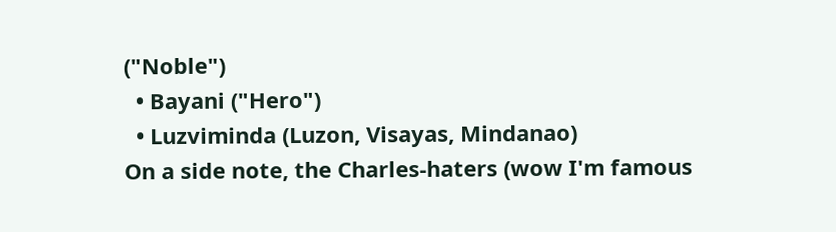("Noble")
  • Bayani ("Hero")
  • Luzviminda (Luzon, Visayas, Mindanao)
On a side note, the Charles-haters (wow I'm famous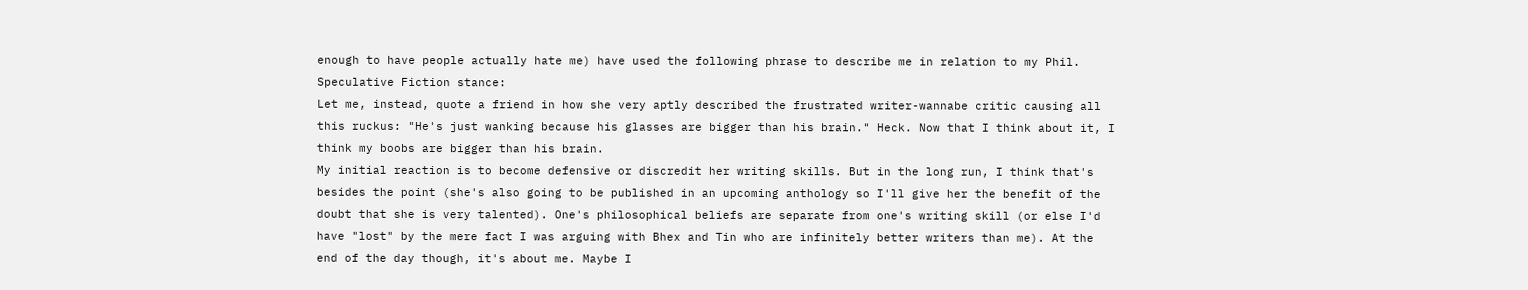enough to have people actually hate me) have used the following phrase to describe me in relation to my Phil. Speculative Fiction stance:
Let me, instead, quote a friend in how she very aptly described the frustrated writer-wannabe critic causing all this ruckus: "He's just wanking because his glasses are bigger than his brain." Heck. Now that I think about it, I think my boobs are bigger than his brain.
My initial reaction is to become defensive or discredit her writing skills. But in the long run, I think that's besides the point (she's also going to be published in an upcoming anthology so I'll give her the benefit of the doubt that she is very talented). One's philosophical beliefs are separate from one's writing skill (or else I'd have "lost" by the mere fact I was arguing with Bhex and Tin who are infinitely better writers than me). At the end of the day though, it's about me. Maybe I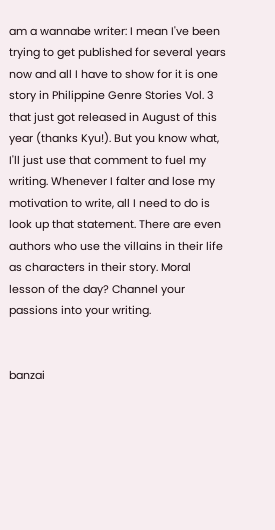am a wannabe writer: I mean I've been trying to get published for several years now and all I have to show for it is one story in Philippine Genre Stories Vol. 3 that just got released in August of this year (thanks Kyu!). But you know what, I'll just use that comment to fuel my writing. Whenever I falter and lose my motivation to write, all I need to do is look up that statement. There are even authors who use the villains in their life as characters in their story. Moral lesson of the day? Channel your passions into your writing.


banzai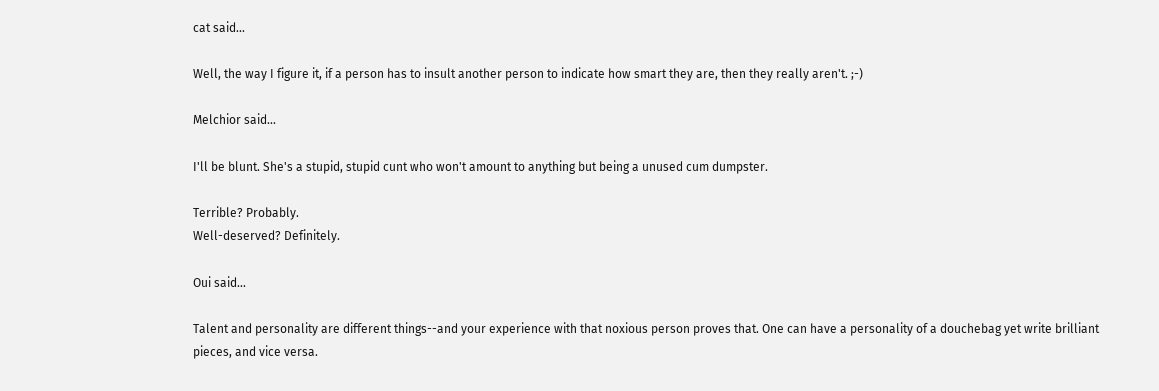cat said...

Well, the way I figure it, if a person has to insult another person to indicate how smart they are, then they really aren't. ;-)

Melchior said...

I'll be blunt. She's a stupid, stupid cunt who won't amount to anything but being a unused cum dumpster.

Terrible? Probably.
Well-deserved? Definitely.

Oui said...

Talent and personality are different things--and your experience with that noxious person proves that. One can have a personality of a douchebag yet write brilliant pieces, and vice versa.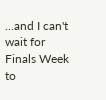...and I can't wait for Finals Week to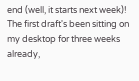end (well, it starts next week)! The first draft's been sitting on my desktop for three weeks already,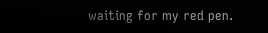waiting for my red pen.